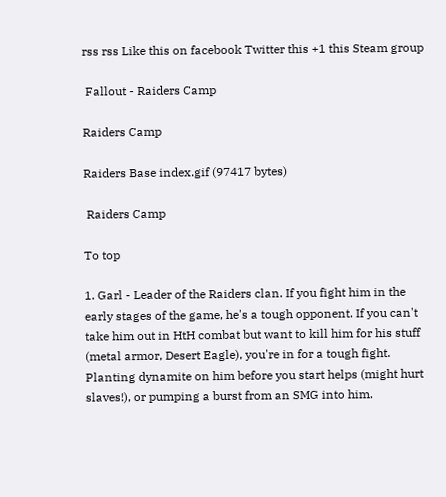rss rss Like this on facebook Twitter this +1 this Steam group

 Fallout - Raiders Camp

Raiders Camp

Raiders Base index.gif (97417 bytes)

 Raiders Camp

To top

1. Garl - Leader of the Raiders clan. If you fight him in the early stages of the game, he's a tough opponent. If you can't take him out in HtH combat but want to kill him for his stuff (metal armor, Desert Eagle), you're in for a tough fight. Planting dynamite on him before you start helps (might hurt slaves!), or pumping a burst from an SMG into him.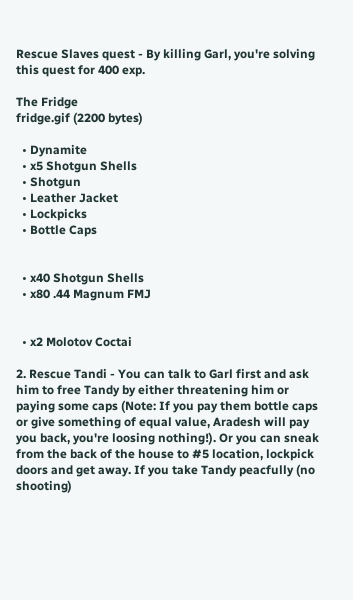Rescue Slaves quest - By killing Garl, you're solving this quest for 400 exp.

The Fridge
fridge.gif (2200 bytes)

  • Dynamite
  • x5 Shotgun Shells
  • Shotgun
  • Leather Jacket
  • Lockpicks
  • Bottle Caps


  • x40 Shotgun Shells
  • x80 .44 Magnum FMJ


  • x2 Molotov Coctai

2. Rescue Tandi - You can talk to Garl first and ask him to free Tandy by either threatening him or paying some caps (Note: If you pay them bottle caps or give something of equal value, Aradesh will pay you back, you're loosing nothing!). Or you can sneak from the back of the house to #5 location, lockpick doors and get away. If you take Tandy peacfully (no shooting)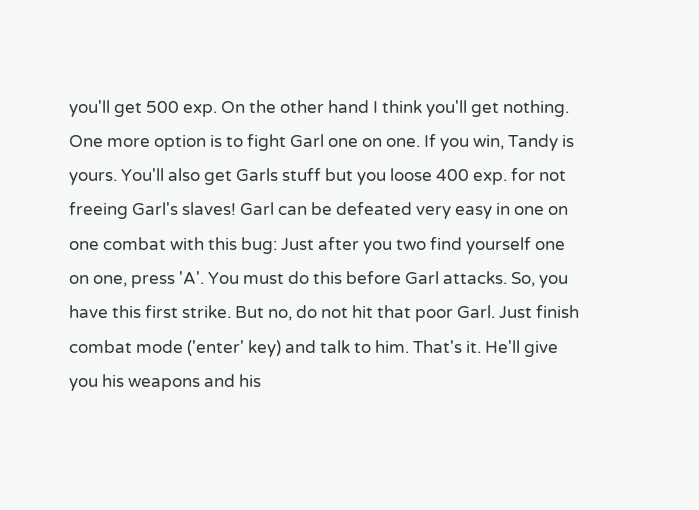you'll get 500 exp. On the other hand I think you'll get nothing.
One more option is to fight Garl one on one. If you win, Tandy is yours. You'll also get Garls stuff but you loose 400 exp. for not freeing Garl's slaves! Garl can be defeated very easy in one on one combat with this bug: Just after you two find yourself one on one, press 'A'. You must do this before Garl attacks. So, you have this first strike. But no, do not hit that poor Garl. Just finish combat mode ('enter' key) and talk to him. That's it. He'll give you his weapons and his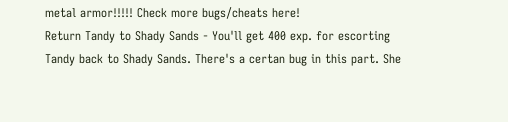metal armor!!!!! Check more bugs/cheats here!
Return Tandy to Shady Sands - You'll get 400 exp. for escorting Tandy back to Shady Sands. There's a certan bug in this part. She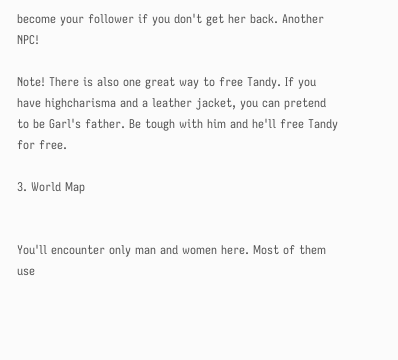become your follower if you don't get her back. Another NPC!

Note! There is also one great way to free Tandy. If you have highcharisma and a leather jacket, you can pretend to be Garl's father. Be tough with him and he'll free Tandy for free.

3. World Map


You'll encounter only man and women here. Most of them use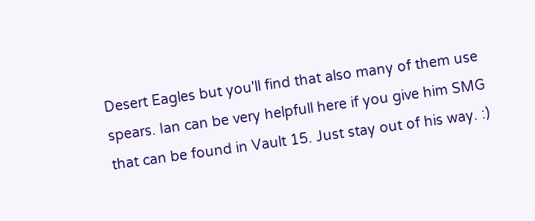Desert Eagles but you'll find that also many of them use spears. Ian can be very helpfull here if you give him SMG that can be found in Vault 15. Just stay out of his way. :)